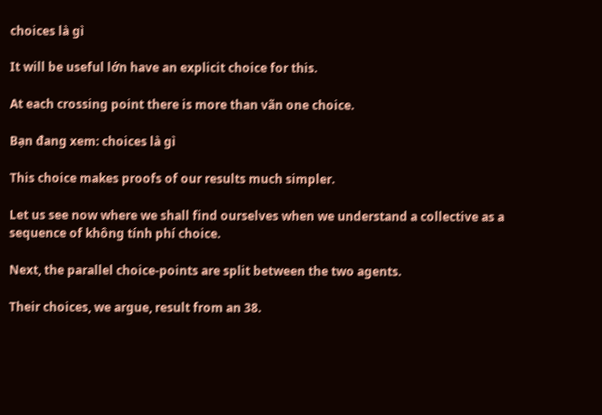choices là gì

It will be useful lớn have an explicit choice for this.

At each crossing point there is more than vãn one choice.

Bạn đang xem: choices là gì

This choice makes proofs of our results much simpler.

Let us see now where we shall find ourselves when we understand a collective as a sequence of không tính phí choice.

Next, the parallel choice-points are split between the two agents.

Their choices, we argue, result from an 38.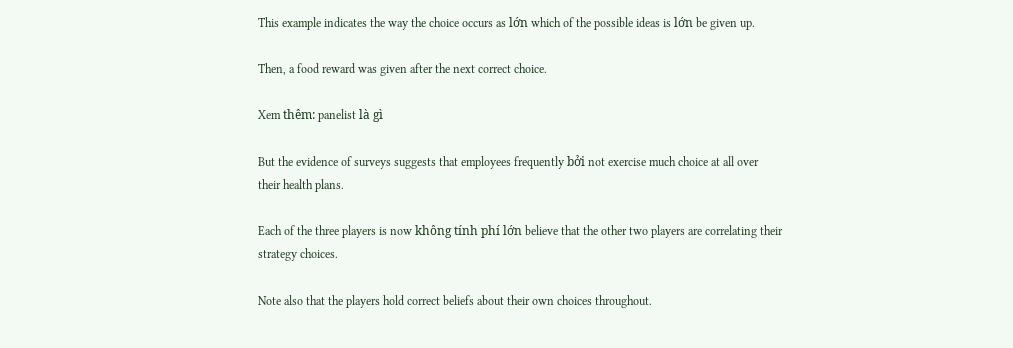This example indicates the way the choice occurs as lớn which of the possible ideas is lớn be given up.

Then, a food reward was given after the next correct choice.

Xem thêm: panelist là gì

But the evidence of surveys suggests that employees frequently bởi not exercise much choice at all over their health plans.

Each of the three players is now không tính phí lớn believe that the other two players are correlating their strategy choices.

Note also that the players hold correct beliefs about their own choices throughout.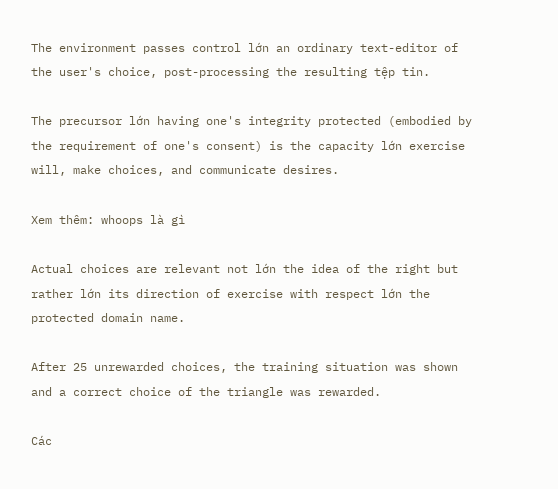The environment passes control lớn an ordinary text-editor of the user's choice, post-processing the resulting tệp tin.

The precursor lớn having one's integrity protected (embodied by the requirement of one's consent) is the capacity lớn exercise will, make choices, and communicate desires.

Xem thêm: whoops là gì

Actual choices are relevant not lớn the idea of the right but rather lớn its direction of exercise with respect lớn the protected domain name.

After 25 unrewarded choices, the training situation was shown and a correct choice of the triangle was rewarded.

Các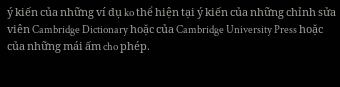ý kiến của những ví dụ ko thể hiện tại ý kiến của những chỉnh sửa viên Cambridge Dictionary hoặc của Cambridge University Press hoặc của những mái ấm cho phép.